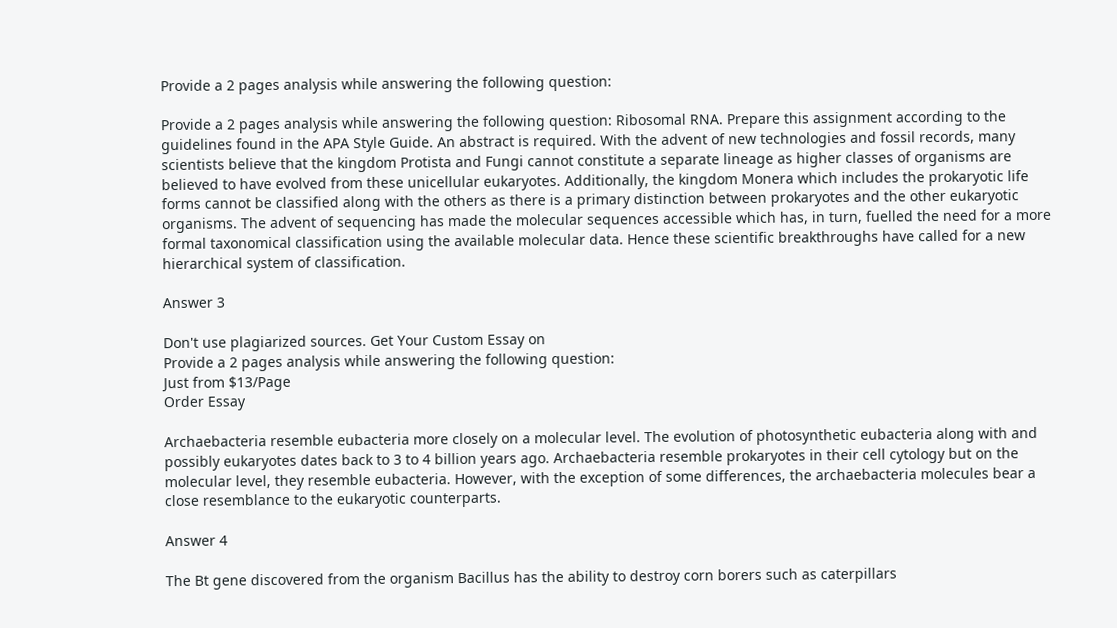Provide a 2 pages analysis while answering the following question:

Provide a 2 pages analysis while answering the following question: Ribosomal RNA. Prepare this assignment according to the guidelines found in the APA Style Guide. An abstract is required. With the advent of new technologies and fossil records, many scientists believe that the kingdom Protista and Fungi cannot constitute a separate lineage as higher classes of organisms are believed to have evolved from these unicellular eukaryotes. Additionally, the kingdom Monera which includes the prokaryotic life forms cannot be classified along with the others as there is a primary distinction between prokaryotes and the other eukaryotic organisms. The advent of sequencing has made the molecular sequences accessible which has, in turn, fuelled the need for a more formal taxonomical classification using the available molecular data. Hence these scientific breakthroughs have called for a new hierarchical system of classification.

Answer 3

Don't use plagiarized sources. Get Your Custom Essay on
Provide a 2 pages analysis while answering the following question:
Just from $13/Page
Order Essay

Archaebacteria resemble eubacteria more closely on a molecular level. The evolution of photosynthetic eubacteria along with and possibly eukaryotes dates back to 3 to 4 billion years ago. Archaebacteria resemble prokaryotes in their cell cytology but on the molecular level, they resemble eubacteria. However, with the exception of some differences, the archaebacteria molecules bear a close resemblance to the eukaryotic counterparts.

Answer 4

The Bt gene discovered from the organism Bacillus has the ability to destroy corn borers such as caterpillars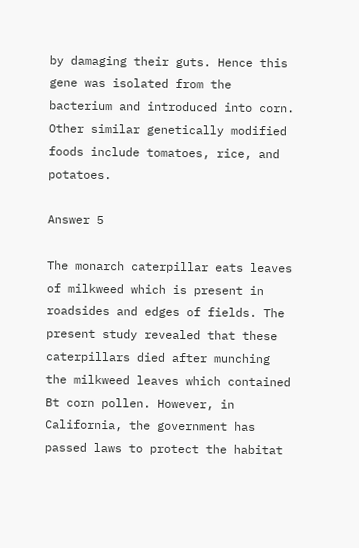by damaging their guts. Hence this gene was isolated from the bacterium and introduced into corn. Other similar genetically modified foods include tomatoes, rice, and potatoes.

Answer 5

The monarch caterpillar eats leaves of milkweed which is present in roadsides and edges of fields. The present study revealed that these caterpillars died after munching the milkweed leaves which contained Bt corn pollen. However, in California, the government has passed laws to protect the habitat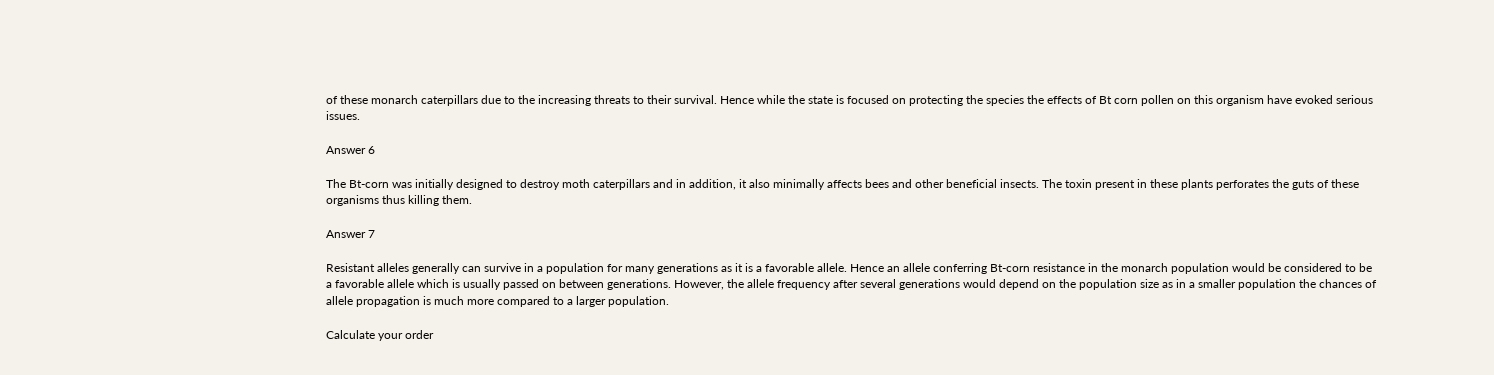of these monarch caterpillars due to the increasing threats to their survival. Hence while the state is focused on protecting the species the effects of Bt corn pollen on this organism have evoked serious issues.

Answer 6

The Bt-corn was initially designed to destroy moth caterpillars and in addition, it also minimally affects bees and other beneficial insects. The toxin present in these plants perforates the guts of these organisms thus killing them.

Answer 7

Resistant alleles generally can survive in a population for many generations as it is a favorable allele. Hence an allele conferring Bt-corn resistance in the monarch population would be considered to be a favorable allele which is usually passed on between generations. However, the allele frequency after several generations would depend on the population size as in a smaller population the chances of allele propagation is much more compared to a larger population.

Calculate your order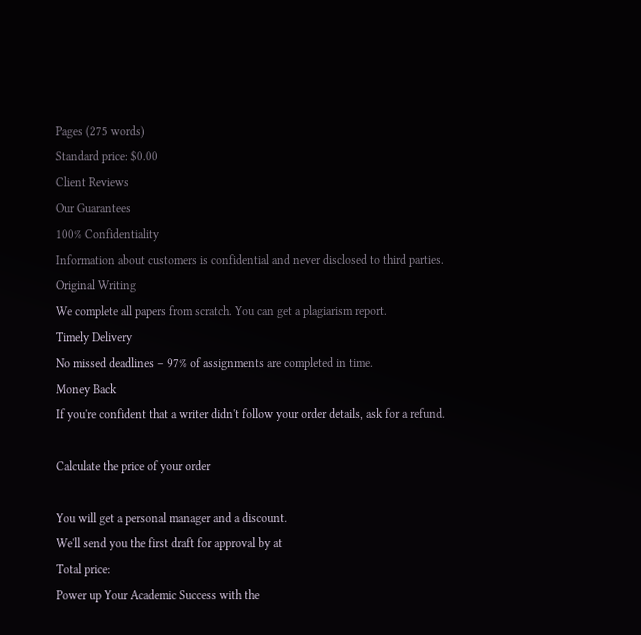Pages (275 words)
Standard price: $0.00
Client Reviews
Our Guarantees
100% Confidentiality
Information about customers is confidential and never disclosed to third parties.
Original Writing
We complete all papers from scratch. You can get a plagiarism report.
Timely Delivery
No missed deadlines – 97% of assignments are completed in time.
Money Back
If you're confident that a writer didn't follow your order details, ask for a refund.

Calculate the price of your order

You will get a personal manager and a discount.
We'll send you the first draft for approval by at
Total price:
Power up Your Academic Success with the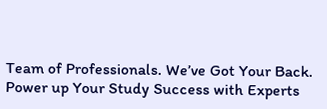Team of Professionals. We’ve Got Your Back.
Power up Your Study Success with Experts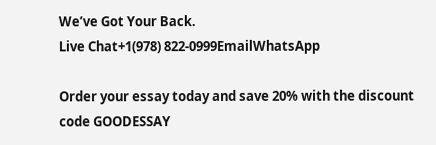We’ve Got Your Back.
Live Chat+1(978) 822-0999EmailWhatsApp

Order your essay today and save 20% with the discount code GOODESSAY